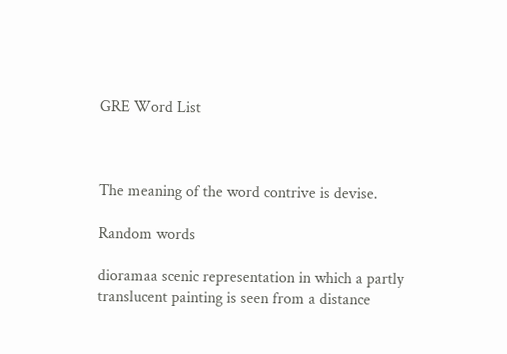GRE Word List



The meaning of the word contrive is devise.

Random words

dioramaa scenic representation in which a partly translucent painting is seen from a distance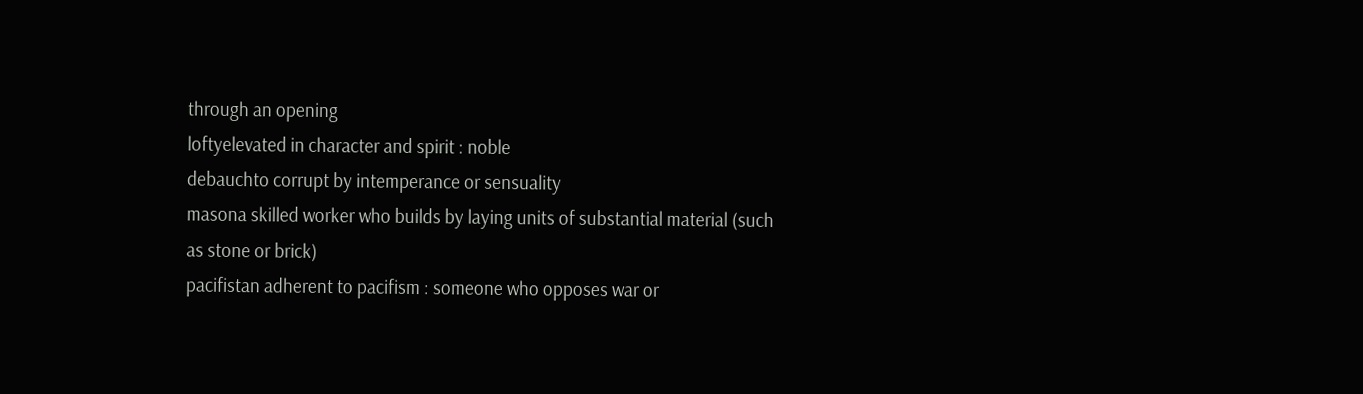through an opening
loftyelevated in character and spirit : noble
debauchto corrupt by intemperance or sensuality
masona skilled worker who builds by laying units of substantial material (such as stone or brick)
pacifistan adherent to pacifism : someone who opposes war or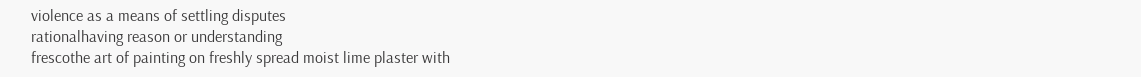violence as a means of settling disputes
rationalhaving reason or understanding
frescothe art of painting on freshly spread moist lime plaster with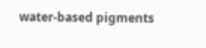water-based pigments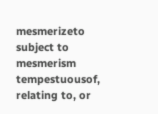mesmerizeto subject to mesmerism
tempestuousof, relating to, or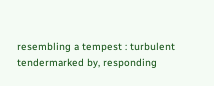resembling a tempest : turbulent
tendermarked by, responding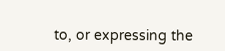to, or expressing the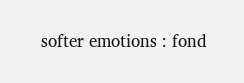softer emotions : fond